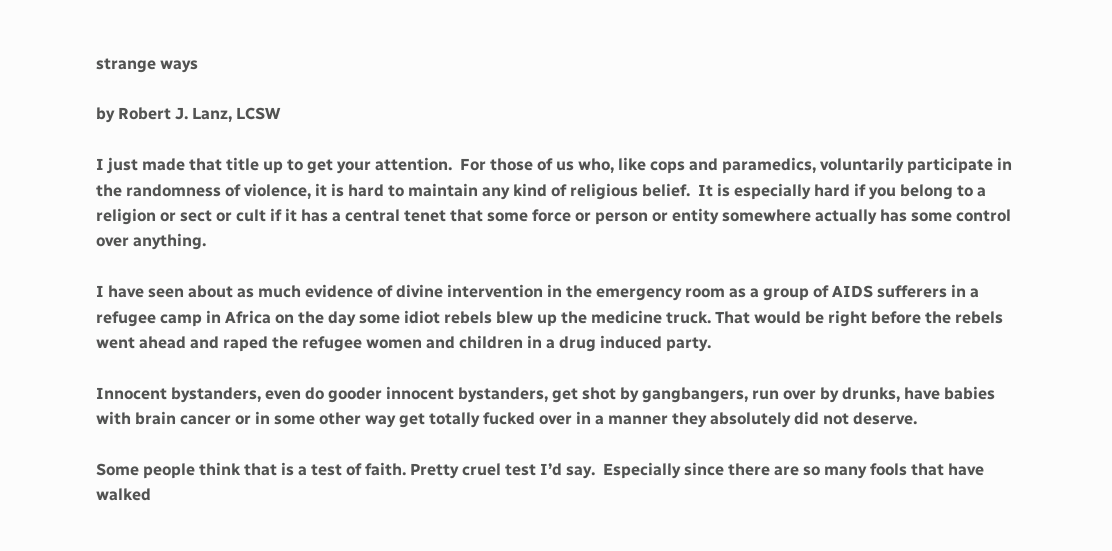strange ways

by Robert J. Lanz, LCSW

I just made that title up to get your attention.  For those of us who, like cops and paramedics, voluntarily participate in the randomness of violence, it is hard to maintain any kind of religious belief.  It is especially hard if you belong to a religion or sect or cult if it has a central tenet that some force or person or entity somewhere actually has some control over anything.

I have seen about as much evidence of divine intervention in the emergency room as a group of AIDS sufferers in a refugee camp in Africa on the day some idiot rebels blew up the medicine truck. That would be right before the rebels went ahead and raped the refugee women and children in a drug induced party.

Innocent bystanders, even do gooder innocent bystanders, get shot by gangbangers, run over by drunks, have babies with brain cancer or in some other way get totally fucked over in a manner they absolutely did not deserve.

Some people think that is a test of faith. Pretty cruel test I’d say.  Especially since there are so many fools that have walked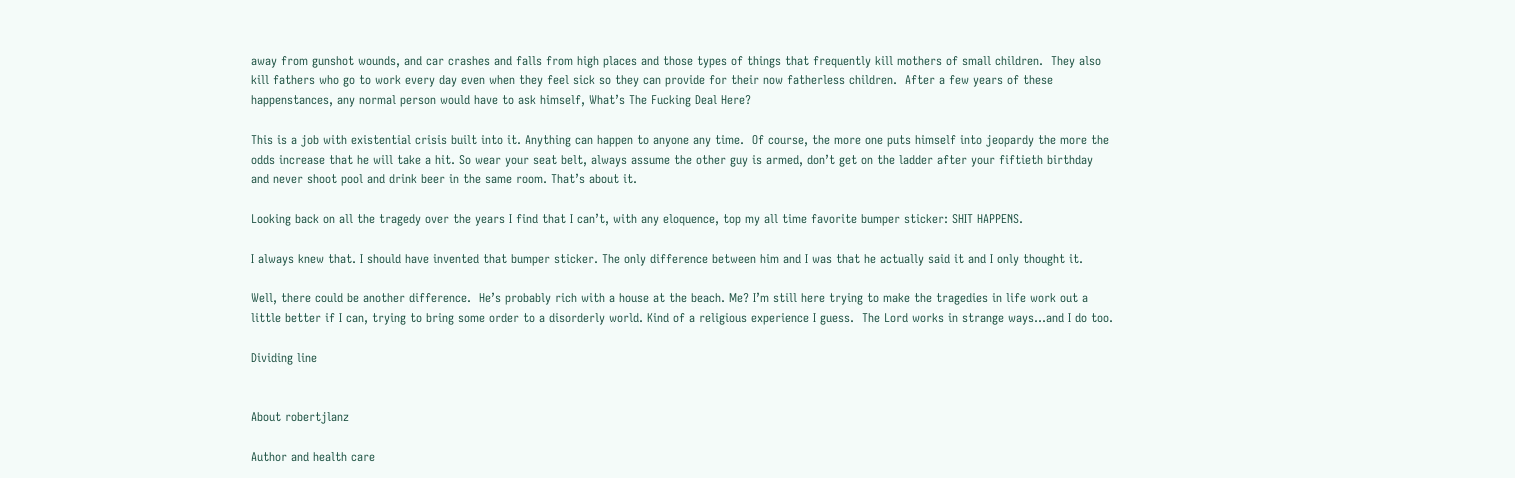away from gunshot wounds, and car crashes and falls from high places and those types of things that frequently kill mothers of small children.  They also kill fathers who go to work every day even when they feel sick so they can provide for their now fatherless children.  After a few years of these happenstances, any normal person would have to ask himself, What’s The Fucking Deal Here?

This is a job with existential crisis built into it. Anything can happen to anyone any time.  Of course, the more one puts himself into jeopardy the more the odds increase that he will take a hit. So wear your seat belt, always assume the other guy is armed, don’t get on the ladder after your fiftieth birthday and never shoot pool and drink beer in the same room. That’s about it.

Looking back on all the tragedy over the years I find that I can’t, with any eloquence, top my all time favorite bumper sticker: SHIT HAPPENS.

I always knew that. I should have invented that bumper sticker. The only difference between him and I was that he actually said it and I only thought it.

Well, there could be another difference.  He’s probably rich with a house at the beach. Me? I’m still here trying to make the tragedies in life work out a little better if I can, trying to bring some order to a disorderly world. Kind of a religious experience I guess.  The Lord works in strange ways…and I do too.

Dividing line


About robertjlanz

Author and health care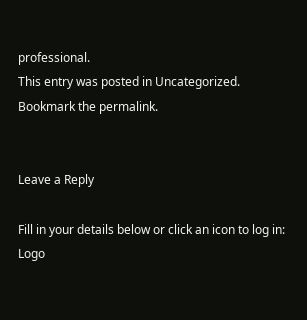professional.
This entry was posted in Uncategorized. Bookmark the permalink.


Leave a Reply

Fill in your details below or click an icon to log in: Logo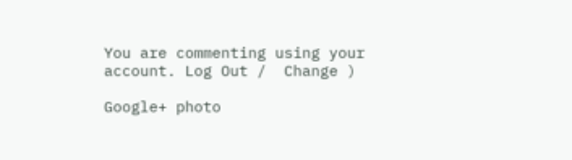You are commenting using your account. Log Out /  Change )

Google+ photo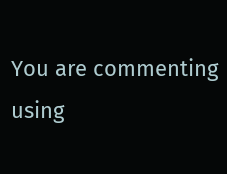You are commenting using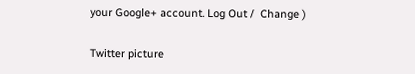your Google+ account. Log Out /  Change )

Twitter picture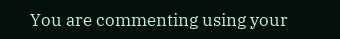You are commenting using your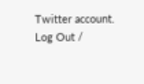Twitter account. Log Out /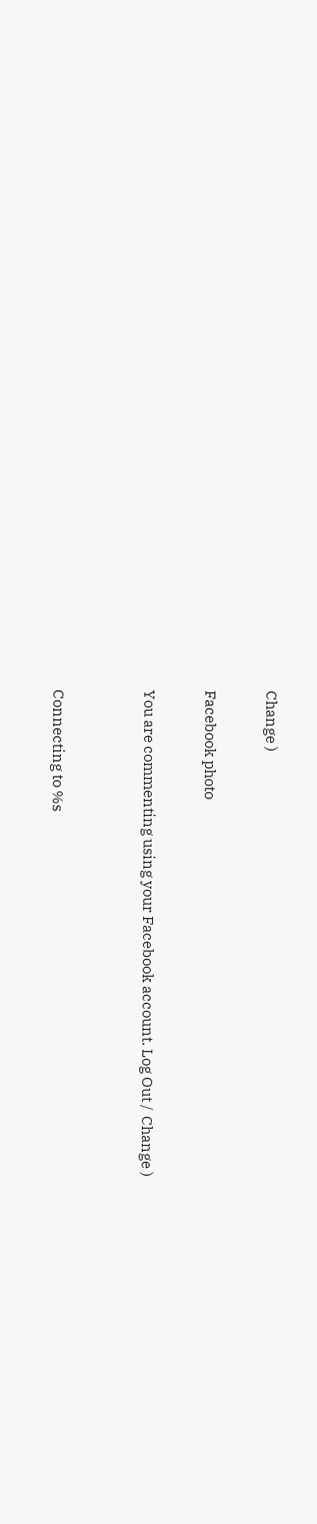Change )

Facebook photo

You are commenting using your Facebook account. Log Out /  Change )


Connecting to %s